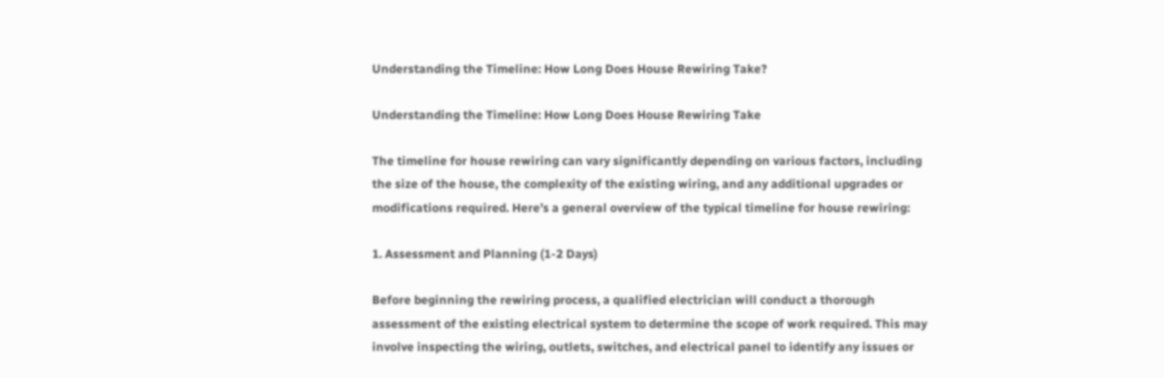Understanding the Timeline: How Long Does House Rewiring Take?

Understanding the Timeline: How Long Does House Rewiring Take

The timeline for house rewiring can vary significantly depending on various factors, including the size of the house, the complexity of the existing wiring, and any additional upgrades or modifications required. Here’s a general overview of the typical timeline for house rewiring:

1. Assessment and Planning (1-2 Days)

Before beginning the rewiring process, a qualified electrician will conduct a thorough assessment of the existing electrical system to determine the scope of work required. This may involve inspecting the wiring, outlets, switches, and electrical panel to identify any issues or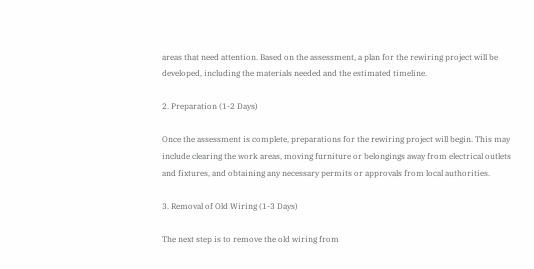areas that need attention. Based on the assessment, a plan for the rewiring project will be developed, including the materials needed and the estimated timeline.

2. Preparation (1-2 Days)

Once the assessment is complete, preparations for the rewiring project will begin. This may include clearing the work areas, moving furniture or belongings away from electrical outlets and fixtures, and obtaining any necessary permits or approvals from local authorities.

3. Removal of Old Wiring (1-3 Days)

The next step is to remove the old wiring from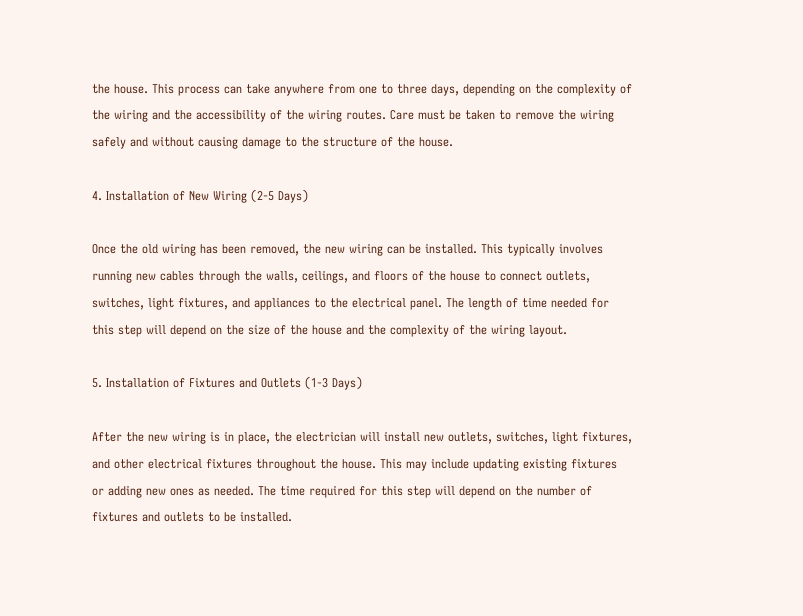the house. This process can take anywhere from one to three days, depending on the complexity of the wiring and the accessibility of the wiring routes. Care must be taken to remove the wiring safely and without causing damage to the structure of the house.

4. Installation of New Wiring (2-5 Days)

Once the old wiring has been removed, the new wiring can be installed. This typically involves running new cables through the walls, ceilings, and floors of the house to connect outlets, switches, light fixtures, and appliances to the electrical panel. The length of time needed for this step will depend on the size of the house and the complexity of the wiring layout.

5. Installation of Fixtures and Outlets (1-3 Days)

After the new wiring is in place, the electrician will install new outlets, switches, light fixtures, and other electrical fixtures throughout the house. This may include updating existing fixtures or adding new ones as needed. The time required for this step will depend on the number of fixtures and outlets to be installed.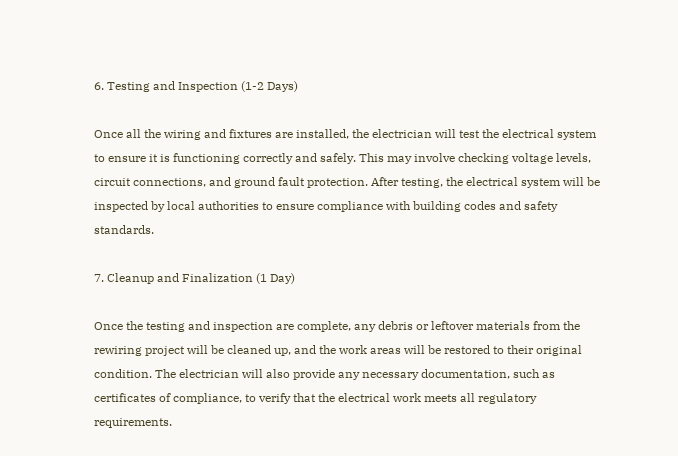6. Testing and Inspection (1-2 Days)

Once all the wiring and fixtures are installed, the electrician will test the electrical system to ensure it is functioning correctly and safely. This may involve checking voltage levels, circuit connections, and ground fault protection. After testing, the electrical system will be inspected by local authorities to ensure compliance with building codes and safety standards.

7. Cleanup and Finalization (1 Day)

Once the testing and inspection are complete, any debris or leftover materials from the rewiring project will be cleaned up, and the work areas will be restored to their original condition. The electrician will also provide any necessary documentation, such as certificates of compliance, to verify that the electrical work meets all regulatory requirements.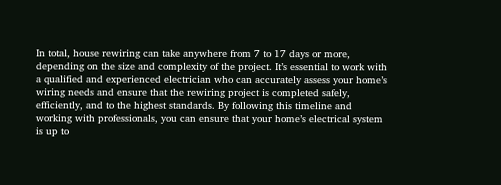In total, house rewiring can take anywhere from 7 to 17 days or more, depending on the size and complexity of the project. It’s essential to work with a qualified and experienced electrician who can accurately assess your home’s wiring needs and ensure that the rewiring project is completed safely, efficiently, and to the highest standards. By following this timeline and working with professionals, you can ensure that your home’s electrical system is up to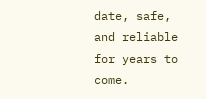date, safe, and reliable for years to come.